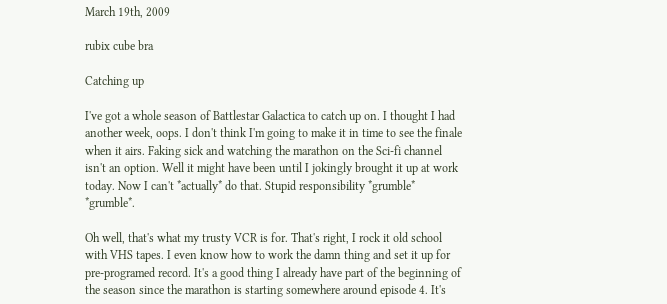March 19th, 2009

rubix cube bra

Catching up

I've got a whole season of Battlestar Galactica to catch up on. I thought I had another week, oops. I don't think I'm going to make it in time to see the finale when it airs. Faking sick and watching the marathon on the Sci-fi channel isn't an option. Well it might have been until I jokingly brought it up at work today. Now I can't *actually* do that. Stupid responsibility *grumble* *grumble*.

Oh well, that's what my trusty VCR is for. That's right, I rock it old school with VHS tapes. I even know how to work the damn thing and set it up for pre-programed record. It's a good thing I already have part of the beginning of the season since the marathon is starting somewhere around episode 4. It's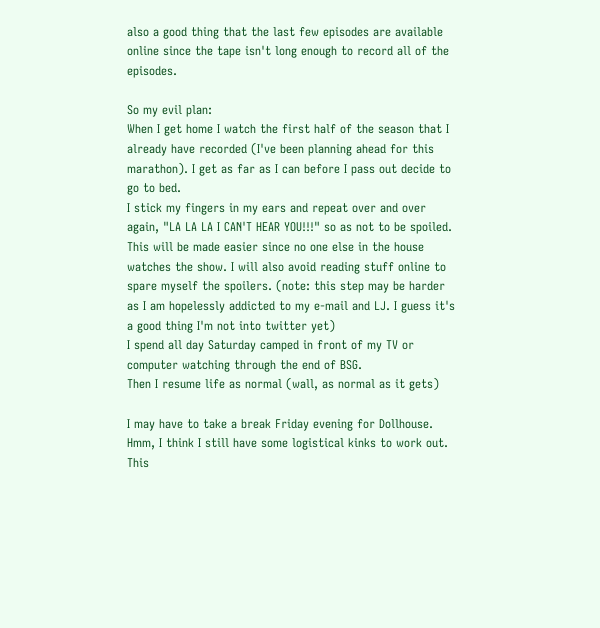also a good thing that the last few episodes are available online since the tape isn't long enough to record all of the episodes.

So my evil plan:
When I get home I watch the first half of the season that I already have recorded (I've been planning ahead for this marathon). I get as far as I can before I pass out decide to go to bed.
I stick my fingers in my ears and repeat over and over again, "LA LA LA I CAN'T HEAR YOU!!!" so as not to be spoiled. This will be made easier since no one else in the house watches the show. I will also avoid reading stuff online to spare myself the spoilers. (note: this step may be harder as I am hopelessly addicted to my e-mail and LJ. I guess it's a good thing I'm not into twitter yet)
I spend all day Saturday camped in front of my TV or computer watching through the end of BSG.
Then I resume life as normal (wall, as normal as it gets)

I may have to take a break Friday evening for Dollhouse. Hmm, I think I still have some logistical kinks to work out. This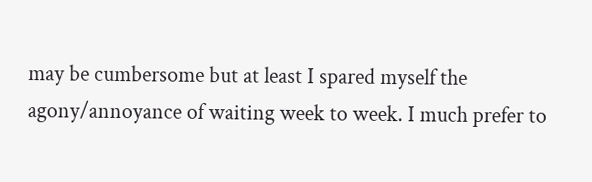may be cumbersome but at least I spared myself the agony/annoyance of waiting week to week. I much prefer to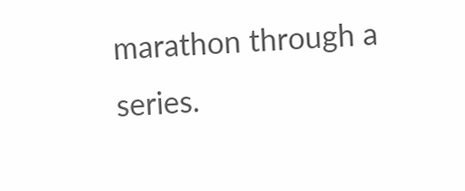marathon through a series.